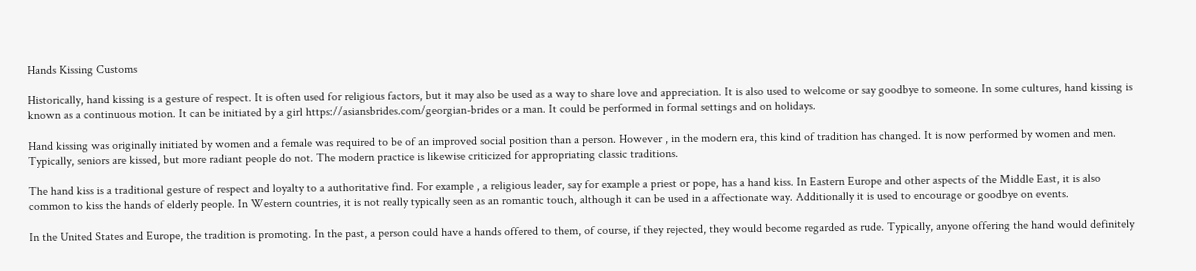Hands Kissing Customs

Historically, hand kissing is a gesture of respect. It is often used for religious factors, but it may also be used as a way to share love and appreciation. It is also used to welcome or say goodbye to someone. In some cultures, hand kissing is known as a continuous motion. It can be initiated by a girl https://asiansbrides.com/georgian-brides or a man. It could be performed in formal settings and on holidays.

Hand kissing was originally initiated by women and a female was required to be of an improved social position than a person. However , in the modern era, this kind of tradition has changed. It is now performed by women and men. Typically, seniors are kissed, but more radiant people do not. The modern practice is likewise criticized for appropriating classic traditions.

The hand kiss is a traditional gesture of respect and loyalty to a authoritative find. For example , a religious leader, say for example a priest or pope, has a hand kiss. In Eastern Europe and other aspects of the Middle East, it is also common to kiss the hands of elderly people. In Western countries, it is not really typically seen as an romantic touch, although it can be used in a affectionate way. Additionally it is used to encourage or goodbye on events.

In the United States and Europe, the tradition is promoting. In the past, a person could have a hands offered to them, of course, if they rejected, they would become regarded as rude. Typically, anyone offering the hand would definitely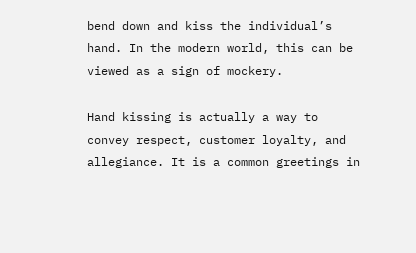bend down and kiss the individual’s hand. In the modern world, this can be viewed as a sign of mockery.

Hand kissing is actually a way to convey respect, customer loyalty, and allegiance. It is a common greetings in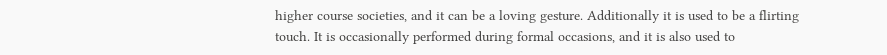higher course societies, and it can be a loving gesture. Additionally it is used to be a flirting touch. It is occasionally performed during formal occasions, and it is also used to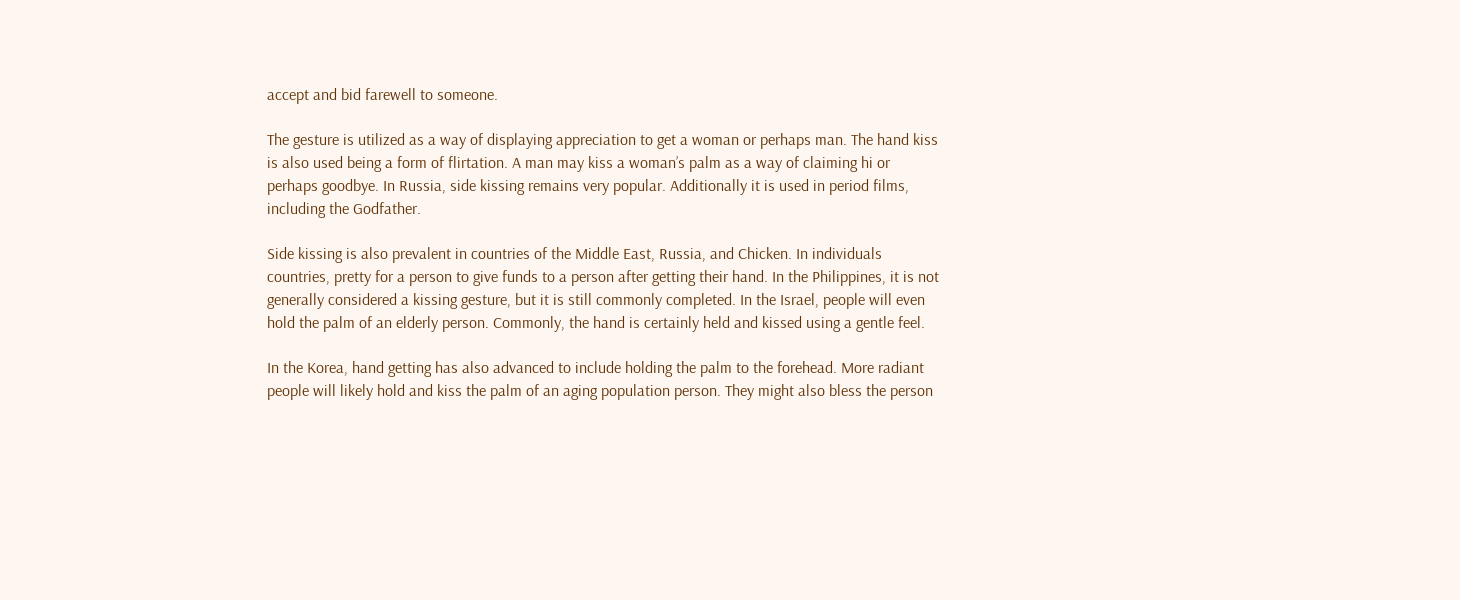accept and bid farewell to someone.

The gesture is utilized as a way of displaying appreciation to get a woman or perhaps man. The hand kiss is also used being a form of flirtation. A man may kiss a woman’s palm as a way of claiming hi or perhaps goodbye. In Russia, side kissing remains very popular. Additionally it is used in period films, including the Godfather.

Side kissing is also prevalent in countries of the Middle East, Russia, and Chicken. In individuals countries, pretty for a person to give funds to a person after getting their hand. In the Philippines, it is not generally considered a kissing gesture, but it is still commonly completed. In the Israel, people will even hold the palm of an elderly person. Commonly, the hand is certainly held and kissed using a gentle feel.

In the Korea, hand getting has also advanced to include holding the palm to the forehead. More radiant people will likely hold and kiss the palm of an aging population person. They might also bless the person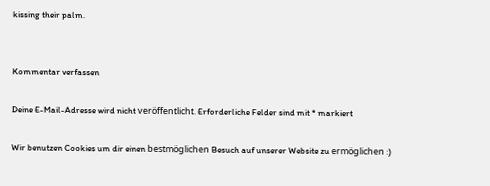kissing their palm.


Kommentar verfassen

Deine E-Mail-Adresse wird nicht veröffentlicht. Erforderliche Felder sind mit * markiert

Wir benutzen Cookies um dir einen bestmöglichen Besuch auf unserer Website zu ermöglichen :)